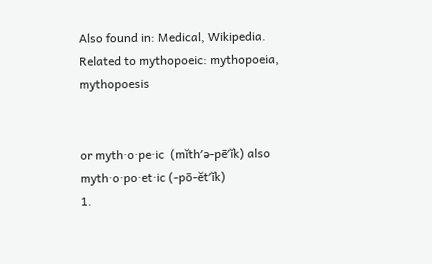Also found in: Medical, Wikipedia.
Related to mythopoeic: mythopoeia, mythopoesis


or myth·o·pe·ic  (mĭth′ə-pē′ĭk) also myth·o·po·et·ic (-pō-ĕt′ĭk)
1.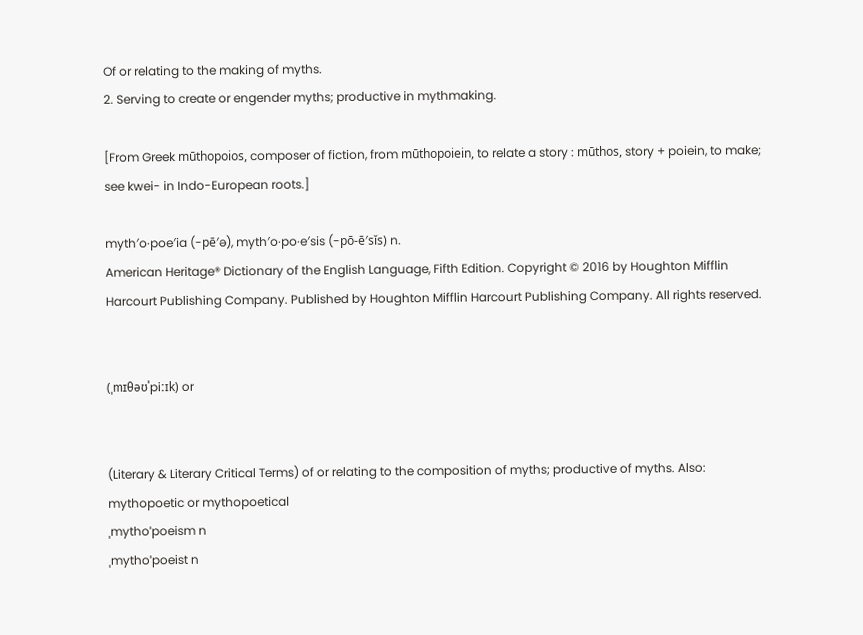Of or relating to the making of myths.
2. Serving to create or engender myths; productive in mythmaking.

[From Greek mūthopoios, composer of fiction, from mūthopoiein, to relate a story : mūthos, story + poiein, to make; see kwei- in Indo-European roots.]

myth′o·poe′ia (-pē′ə), myth′o·po·e′sis (-pō-ē′sĭs) n.
American Heritage® Dictionary of the English Language, Fifth Edition. Copyright © 2016 by Houghton Mifflin Harcourt Publishing Company. Published by Houghton Mifflin Harcourt Publishing Company. All rights reserved.


(ˌmɪθəʊˈpiːɪk) or


(Literary & Literary Critical Terms) of or relating to the composition of myths; productive of myths. Also: mythopoetic or mythopoetical
ˌmythoˈpoeism n
ˌmythoˈpoeist n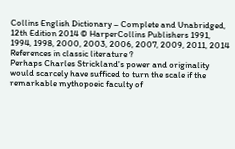Collins English Dictionary – Complete and Unabridged, 12th Edition 2014 © HarperCollins Publishers 1991, 1994, 1998, 2000, 2003, 2006, 2007, 2009, 2011, 2014
References in classic literature ?
Perhaps Charles Strickland's power and originality would scarcely have sufficed to turn the scale if the remarkable mythopoeic faculty of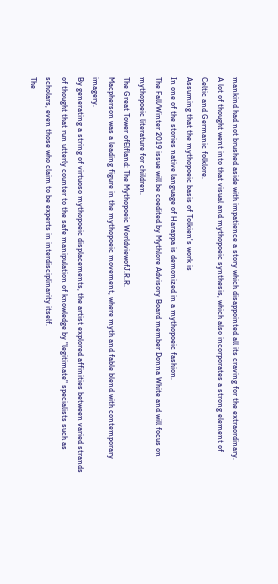mankind had not brushed aside with impatience a story which disappointed all its craving for the extraordinary.
A lot of thought went into that visual and mythopoeic synthesis, which also incorporates a strong element of Celtic and Germanic folklore.
Assuming that the mythopoeic basis of Tolkien's work is
In one of the stories native language of Harappa is demonized in a mythopoeic fashion.
The Fall/Winter 2019 issue will be coedited by Mythlore Advisory Board member Donna White and will focus on mythopoeic literature for children.
The Great Tower ofElfland: The Mythopoeic WorldviewofJ.R.R.
Macpherson was a leading figure in the mythopoeic movement, where myth and fable blend with contemporary imagery.
By generating a string of virtuoso mythopoeic displacements, the artist explored affinities between varied strands of thought that run utterly counter to the safe manipulation of knowledge by "legitimate" specialists such as scholars, even those who claim to be experts in interdisciplinarity itself.
The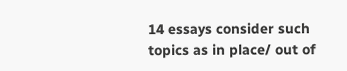14 essays consider such topics as in place/ out of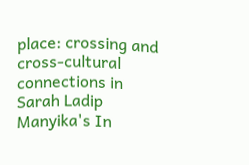place: crossing and cross-cultural connections in Sarah Ladip Manyika's In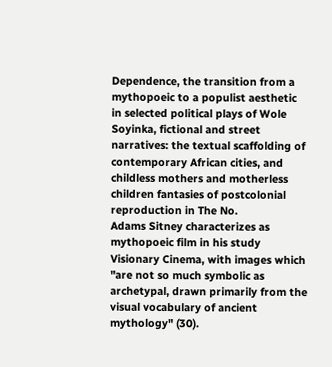Dependence, the transition from a mythopoeic to a populist aesthetic in selected political plays of Wole Soyinka, fictional and street narratives: the textual scaffolding of contemporary African cities, and childless mothers and motherless children fantasies of postcolonial reproduction in The No.
Adams Sitney characterizes as mythopoeic film in his study Visionary Cinema, with images which "are not so much symbolic as archetypal, drawn primarily from the visual vocabulary of ancient mythology" (30).